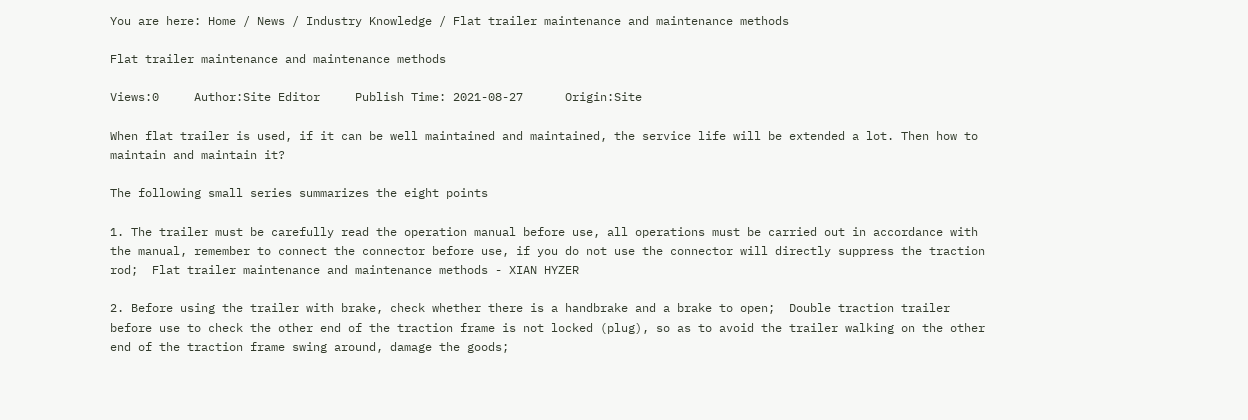You are here: Home / News / Industry Knowledge / Flat trailer maintenance and maintenance methods

Flat trailer maintenance and maintenance methods

Views:0     Author:Site Editor     Publish Time: 2021-08-27      Origin:Site

When flat trailer is used, if it can be well maintained and maintained, the service life will be extended a lot. Then how to maintain and maintain it?

The following small series summarizes the eight points

1. The trailer must be carefully read the operation manual before use, all operations must be carried out in accordance with the manual, remember to connect the connector before use, if you do not use the connector will directly suppress the traction rod;  Flat trailer maintenance and maintenance methods - XIAN HYZER

2. Before using the trailer with brake, check whether there is a handbrake and a brake to open;  Double traction trailer before use to check the other end of the traction frame is not locked (plug), so as to avoid the trailer walking on the other end of the traction frame swing around, damage the goods;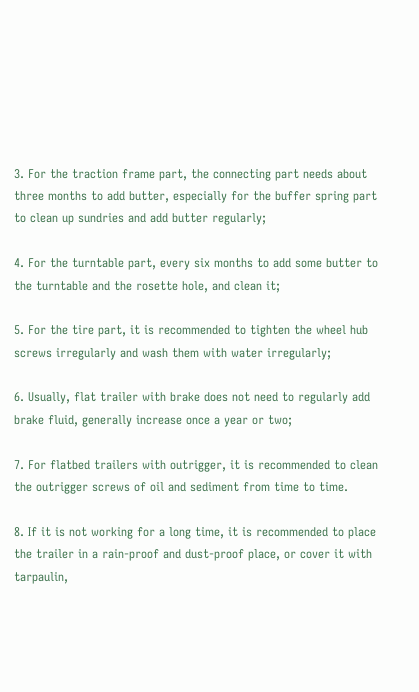3. For the traction frame part, the connecting part needs about three months to add butter, especially for the buffer spring part to clean up sundries and add butter regularly;

4. For the turntable part, every six months to add some butter to the turntable and the rosette hole, and clean it;

5. For the tire part, it is recommended to tighten the wheel hub screws irregularly and wash them with water irregularly;

6. Usually, flat trailer with brake does not need to regularly add brake fluid, generally increase once a year or two;

7. For flatbed trailers with outrigger, it is recommended to clean the outrigger screws of oil and sediment from time to time.

8. If it is not working for a long time, it is recommended to place the trailer in a rain-proof and dust-proof place, or cover it with tarpaulin,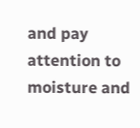and pay attention to moisture and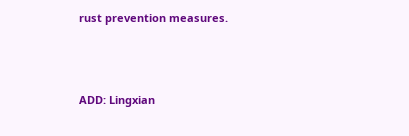rust prevention measures.



ADD: Lingxian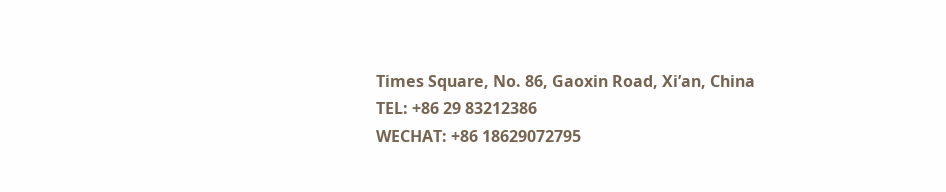Times Square, No. 86, Gaoxin Road, Xi’an, China
TEL: +86 29 83212386
WECHAT: +86 18629072795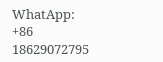WhatApp: +86 18629072795